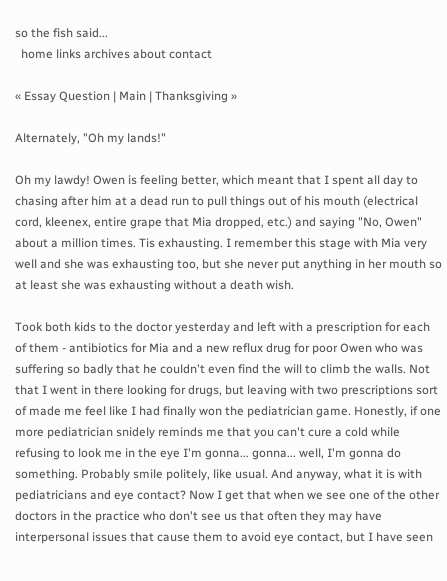so the fish said...
  home links archives about contact

« Essay Question | Main | Thanksgiving »

Alternately, "Oh my lands!"

Oh my lawdy! Owen is feeling better, which meant that I spent all day to chasing after him at a dead run to pull things out of his mouth (electrical cord, kleenex, entire grape that Mia dropped, etc.) and saying "No, Owen" about a million times. Tis exhausting. I remember this stage with Mia very well and she was exhausting too, but she never put anything in her mouth so at least she was exhausting without a death wish.

Took both kids to the doctor yesterday and left with a prescription for each of them - antibiotics for Mia and a new reflux drug for poor Owen who was suffering so badly that he couldn't even find the will to climb the walls. Not that I went in there looking for drugs, but leaving with two prescriptions sort of made me feel like I had finally won the pediatrician game. Honestly, if one more pediatrician snidely reminds me that you can't cure a cold while refusing to look me in the eye I'm gonna... gonna... well, I'm gonna do something. Probably smile politely, like usual. And anyway, what it is with pediatricians and eye contact? Now I get that when we see one of the other doctors in the practice who don't see us that often they may have interpersonal issues that cause them to avoid eye contact, but I have seen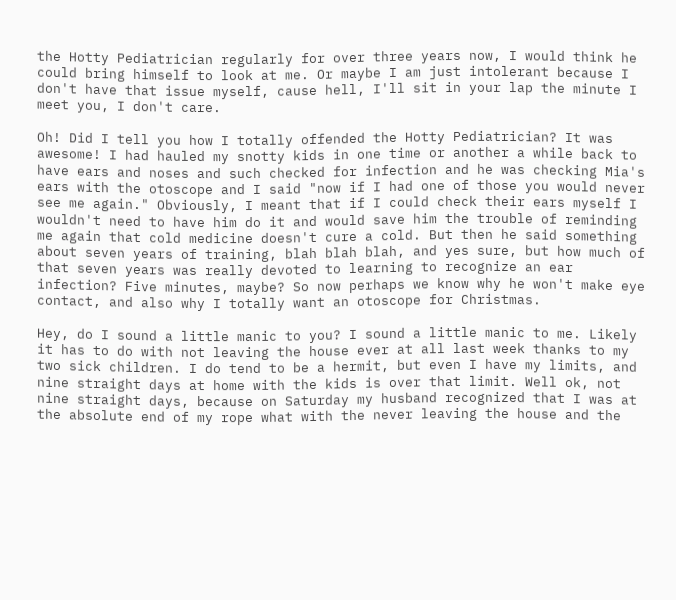the Hotty Pediatrician regularly for over three years now, I would think he could bring himself to look at me. Or maybe I am just intolerant because I don't have that issue myself, cause hell, I'll sit in your lap the minute I meet you, I don't care.

Oh! Did I tell you how I totally offended the Hotty Pediatrician? It was awesome! I had hauled my snotty kids in one time or another a while back to have ears and noses and such checked for infection and he was checking Mia's ears with the otoscope and I said "now if I had one of those you would never see me again." Obviously, I meant that if I could check their ears myself I wouldn't need to have him do it and would save him the trouble of reminding me again that cold medicine doesn't cure a cold. But then he said something about seven years of training, blah blah blah, and yes sure, but how much of that seven years was really devoted to learning to recognize an ear infection? Five minutes, maybe? So now perhaps we know why he won't make eye contact, and also why I totally want an otoscope for Christmas.

Hey, do I sound a little manic to you? I sound a little manic to me. Likely it has to do with not leaving the house ever at all last week thanks to my two sick children. I do tend to be a hermit, but even I have my limits, and nine straight days at home with the kids is over that limit. Well ok, not nine straight days, because on Saturday my husband recognized that I was at the absolute end of my rope what with the never leaving the house and the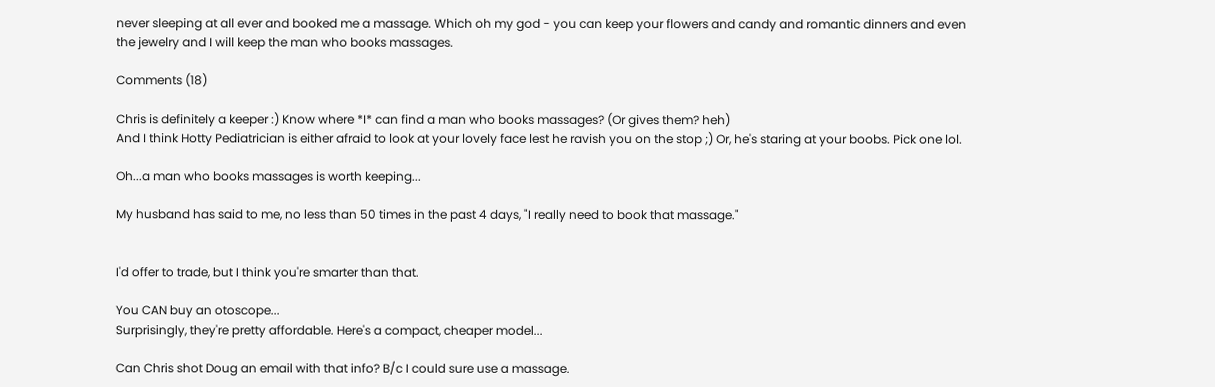never sleeping at all ever and booked me a massage. Which oh my god - you can keep your flowers and candy and romantic dinners and even the jewelry and I will keep the man who books massages.

Comments (18)

Chris is definitely a keeper :) Know where *I* can find a man who books massages? (Or gives them? heh)
And I think Hotty Pediatrician is either afraid to look at your lovely face lest he ravish you on the stop ;) Or, he's staring at your boobs. Pick one lol.

Oh...a man who books massages is worth keeping...

My husband has said to me, no less than 50 times in the past 4 days, "I really need to book that massage."


I'd offer to trade, but I think you're smarter than that.

You CAN buy an otoscope...
Surprisingly, they're pretty affordable. Here's a compact, cheaper model...

Can Chris shot Doug an email with that info? B/c I could sure use a massage.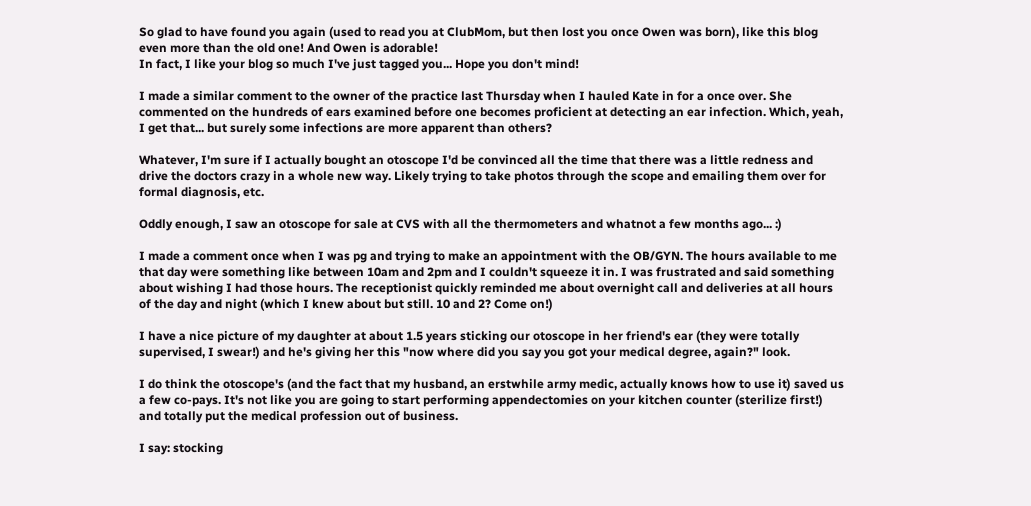So glad to have found you again (used to read you at ClubMom, but then lost you once Owen was born), like this blog even more than the old one! And Owen is adorable!
In fact, I like your blog so much I've just tagged you... Hope you don't mind!

I made a similar comment to the owner of the practice last Thursday when I hauled Kate in for a once over. She commented on the hundreds of ears examined before one becomes proficient at detecting an ear infection. Which, yeah, I get that... but surely some infections are more apparent than others?

Whatever, I'm sure if I actually bought an otoscope I'd be convinced all the time that there was a little redness and drive the doctors crazy in a whole new way. Likely trying to take photos through the scope and emailing them over for formal diagnosis, etc.

Oddly enough, I saw an otoscope for sale at CVS with all the thermometers and whatnot a few months ago... :)

I made a comment once when I was pg and trying to make an appointment with the OB/GYN. The hours available to me that day were something like between 10am and 2pm and I couldn't squeeze it in. I was frustrated and said something about wishing I had those hours. The receptionist quickly reminded me about overnight call and deliveries at all hours of the day and night (which I knew about but still. 10 and 2? Come on!)

I have a nice picture of my daughter at about 1.5 years sticking our otoscope in her friend's ear (they were totally supervised, I swear!) and he's giving her this "now where did you say you got your medical degree, again?" look.

I do think the otoscope's (and the fact that my husband, an erstwhile army medic, actually knows how to use it) saved us a few co-pays. It's not like you are going to start performing appendectomies on your kitchen counter (sterilize first!) and totally put the medical profession out of business.

I say: stocking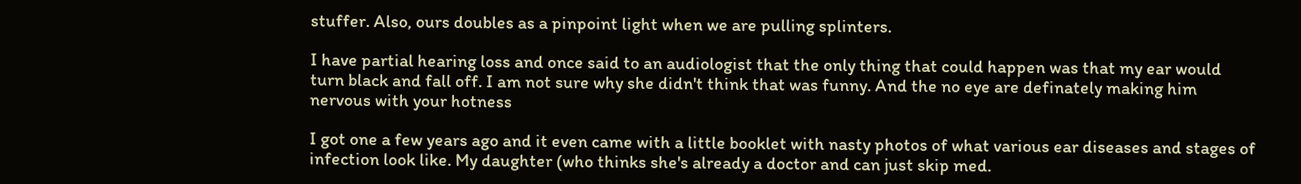stuffer. Also, ours doubles as a pinpoint light when we are pulling splinters.

I have partial hearing loss and once said to an audiologist that the only thing that could happen was that my ear would turn black and fall off. I am not sure why she didn't think that was funny. And the no eye are definately making him nervous with your hotness

I got one a few years ago and it even came with a little booklet with nasty photos of what various ear diseases and stages of infection look like. My daughter (who thinks she's already a doctor and can just skip med.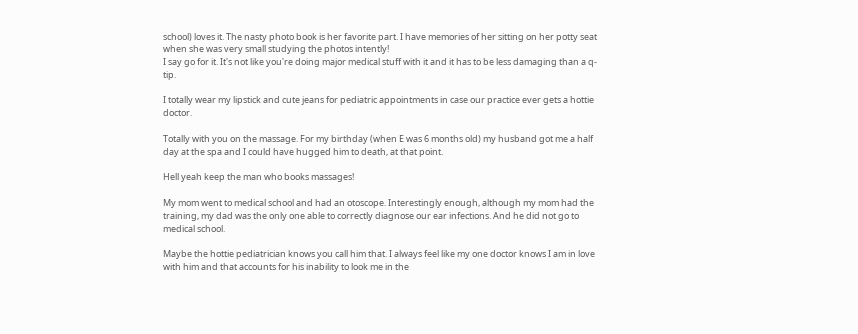school) loves it. The nasty photo book is her favorite part. I have memories of her sitting on her potty seat when she was very small studying the photos intently!
I say go for it. It's not like you're doing major medical stuff with it and it has to be less damaging than a q-tip.

I totally wear my lipstick and cute jeans for pediatric appointments in case our practice ever gets a hottie doctor.

Totally with you on the massage. For my birthday (when E was 6 months old) my husband got me a half day at the spa and I could have hugged him to death, at that point.

Hell yeah keep the man who books massages!

My mom went to medical school and had an otoscope. Interestingly enough, although my mom had the training, my dad was the only one able to correctly diagnose our ear infections. And he did not go to medical school.

Maybe the hottie pediatrician knows you call him that. I always feel like my one doctor knows I am in love with him and that accounts for his inability to look me in the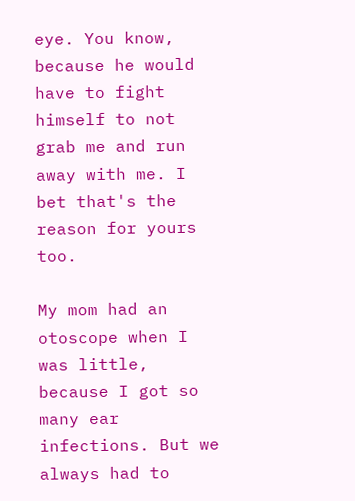eye. You know, because he would have to fight himself to not grab me and run away with me. I bet that's the reason for yours too.

My mom had an otoscope when I was little, because I got so many ear infections. But we always had to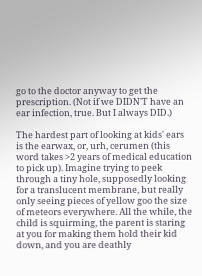go to the doctor anyway to get the prescription. (Not if we DIDN'T have an ear infection, true. But I always DID.)

The hardest part of looking at kids' ears is the earwax, or, urh, cerumen (this word takes >2 years of medical education to pick up). Imagine trying to peek through a tiny hole, supposedly looking for a translucent membrane, but really only seeing pieces of yellow goo the size of meteors everywhere. All the while, the child is squirming, the parent is staring at you for making them hold their kid down, and you are deathly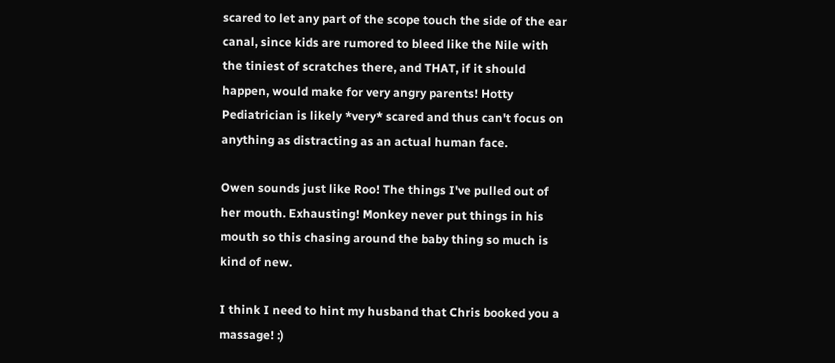scared to let any part of the scope touch the side of the ear canal, since kids are rumored to bleed like the Nile with the tiniest of scratches there, and THAT, if it should happen, would make for very angry parents! Hotty Pediatrician is likely *very* scared and thus can't focus on anything as distracting as an actual human face.

Owen sounds just like Roo! The things I've pulled out of her mouth. Exhausting! Monkey never put things in his mouth so this chasing around the baby thing so much is kind of new.

I think I need to hint my husband that Chris booked you a massage! :)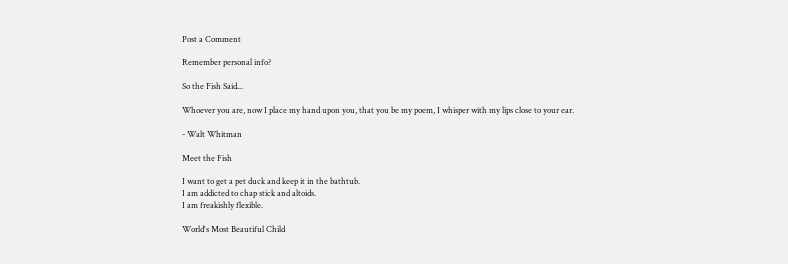Post a Comment

Remember personal info?

So the Fish Said...

Whoever you are, now I place my hand upon you, that you be my poem, I whisper with my lips close to your ear.

- Walt Whitman

Meet the Fish

I want to get a pet duck and keep it in the bathtub.
I am addicted to chap stick and altoids.
I am freakishly flexible.

World's Most Beautiful Child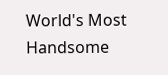World's Most Handsome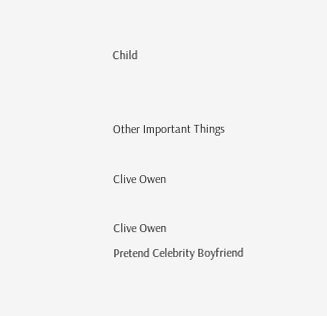Child


Other Important Things

Clive Owen

Clive Owen
Pretend Celebrity Boyfriend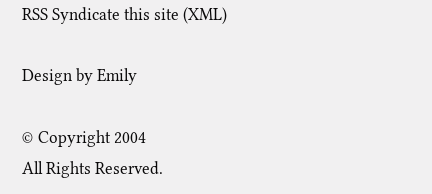RSS Syndicate this site (XML)

Design by Emily

© Copyright 2004
All Rights Reserved.